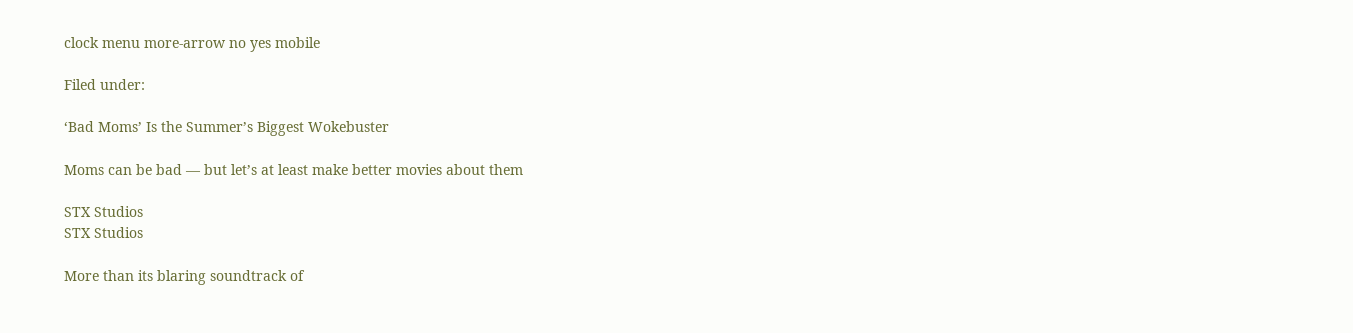clock menu more-arrow no yes mobile

Filed under:

‘Bad Moms’ Is the Summer’s Biggest Wokebuster

Moms can be bad — but let’s at least make better movies about them

STX Studios
STX Studios

More than its blaring soundtrack of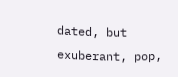dated, but exuberant, pop,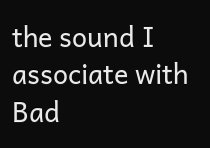the sound I associate with Bad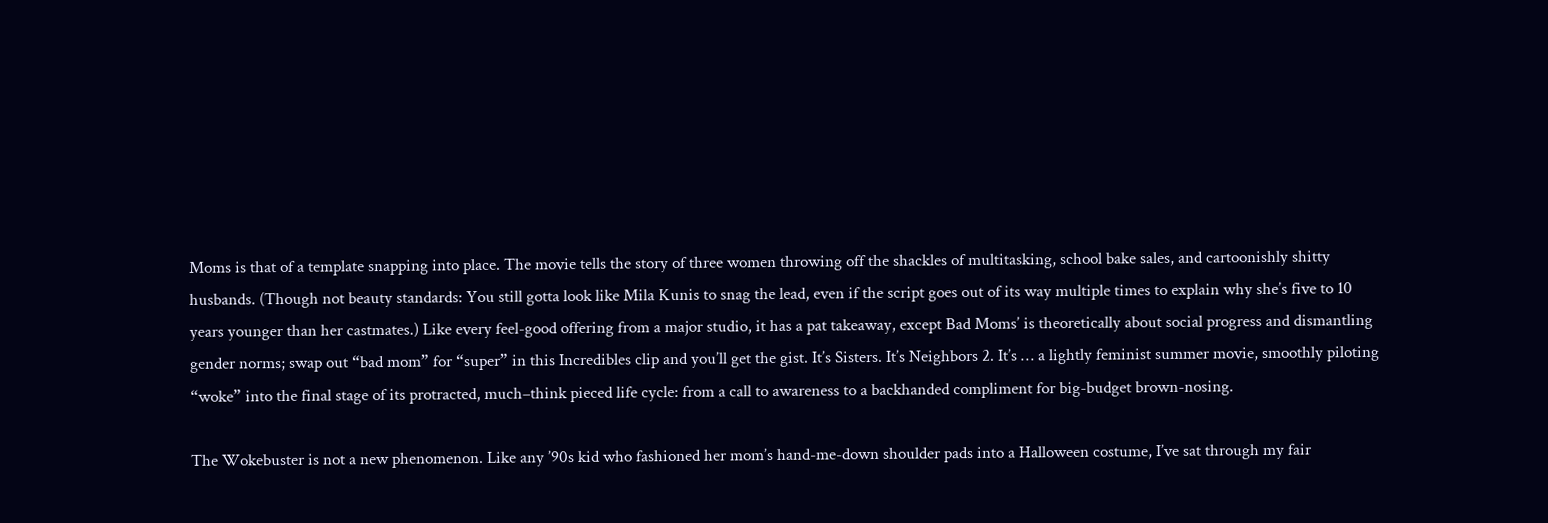Moms is that of a template snapping into place. The movie tells the story of three women throwing off the shackles of multitasking, school bake sales, and cartoonishly shitty husbands. (Though not beauty standards: You still gotta look like Mila Kunis to snag the lead, even if the script goes out of its way multiple times to explain why she’s five to 10 years younger than her castmates.) Like every feel-good offering from a major studio, it has a pat takeaway, except Bad Moms’ is theoretically about social progress and dismantling gender norms; swap out “bad mom” for “super” in this Incredibles clip and you’ll get the gist. It’s Sisters. It’s Neighbors 2. It’s … a lightly feminist summer movie, smoothly piloting “woke” into the final stage of its protracted, much–think pieced life cycle: from a call to awareness to a backhanded compliment for big-budget brown-nosing.

The Wokebuster is not a new phenomenon. Like any ’90s kid who fashioned her mom’s hand-me-down shoulder pads into a Halloween costume, I’ve sat through my fair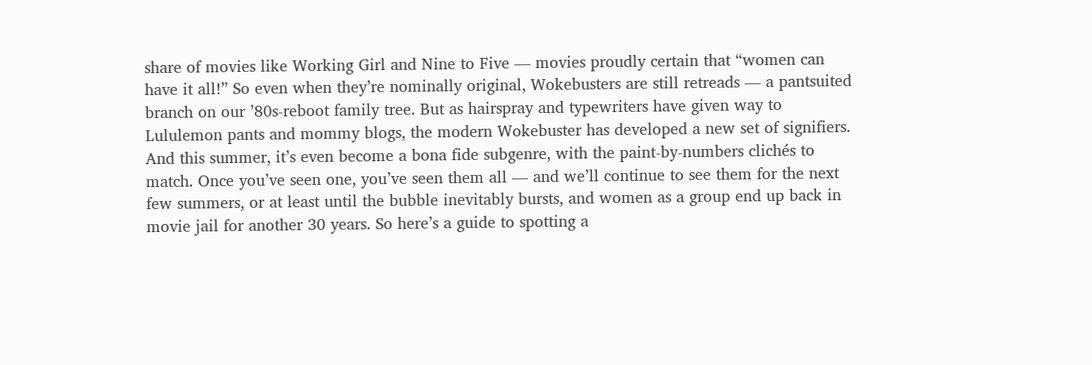share of movies like Working Girl and Nine to Five — movies proudly certain that “women can have it all!” So even when they’re nominally original, Wokebusters are still retreads — a pantsuited branch on our ’80s-reboot family tree. But as hairspray and typewriters have given way to Lululemon pants and mommy blogs, the modern Wokebuster has developed a new set of signifiers. And this summer, it’s even become a bona fide subgenre, with the paint-by-numbers clichés to match. Once you’ve seen one, you’ve seen them all — and we’ll continue to see them for the next few summers, or at least until the bubble inevitably bursts, and women as a group end up back in movie jail for another 30 years. So here’s a guide to spotting a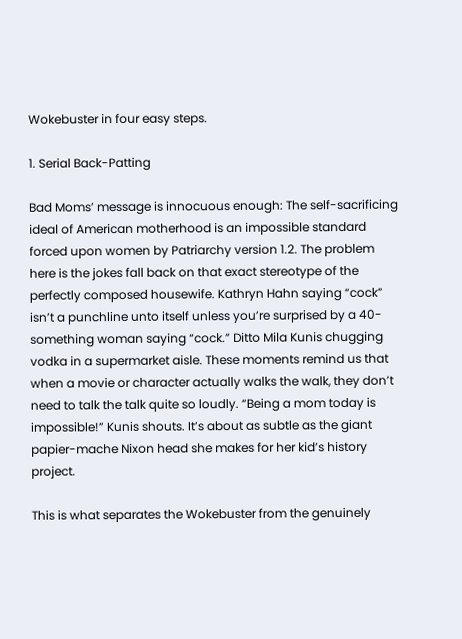Wokebuster in four easy steps.

1. Serial Back-Patting

Bad Moms’ message is innocuous enough: The self-sacrificing ideal of American motherhood is an impossible standard forced upon women by Patriarchy version 1.2. The problem here is the jokes fall back on that exact stereotype of the perfectly composed housewife. Kathryn Hahn saying “cock” isn’t a punchline unto itself unless you’re surprised by a 40-something woman saying “cock.” Ditto Mila Kunis chugging vodka in a supermarket aisle. These moments remind us that when a movie or character actually walks the walk, they don’t need to talk the talk quite so loudly. “Being a mom today is impossible!” Kunis shouts. It’s about as subtle as the giant papier-mache Nixon head she makes for her kid’s history project.

This is what separates the Wokebuster from the genuinely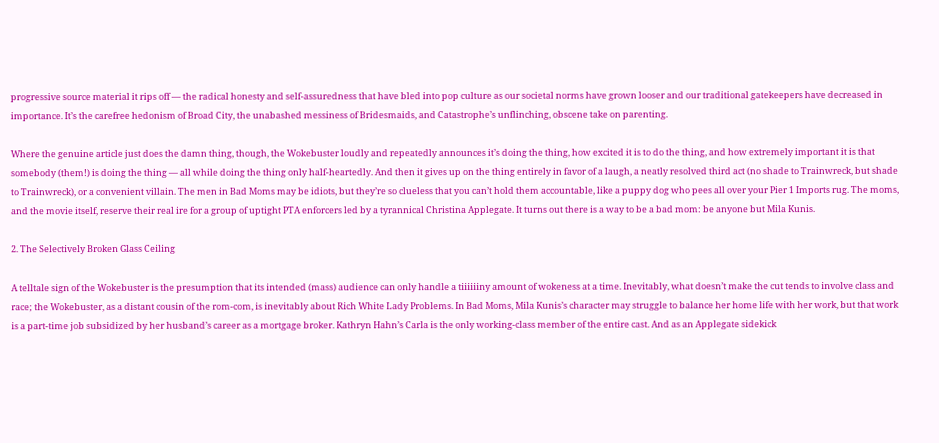progressive source material it rips off — the radical honesty and self-assuredness that have bled into pop culture as our societal norms have grown looser and our traditional gatekeepers have decreased in importance. It’s the carefree hedonism of Broad City, the unabashed messiness of Bridesmaids, and Catastrophe’s unflinching, obscene take on parenting.

Where the genuine article just does the damn thing, though, the Wokebuster loudly and repeatedly announces it’s doing the thing, how excited it is to do the thing, and how extremely important it is that somebody (them!) is doing the thing — all while doing the thing only half-heartedly. And then it gives up on the thing entirely in favor of a laugh, a neatly resolved third act (no shade to Trainwreck, but shade to Trainwreck), or a convenient villain. The men in Bad Moms may be idiots, but they’re so clueless that you can’t hold them accountable, like a puppy dog who pees all over your Pier 1 Imports rug. The moms, and the movie itself, reserve their real ire for a group of uptight PTA enforcers led by a tyrannical Christina Applegate. It turns out there is a way to be a bad mom: be anyone but Mila Kunis.

2. The Selectively Broken Glass Ceiling

A telltale sign of the Wokebuster is the presumption that its intended (mass) audience can only handle a tiiiiiiny amount of wokeness at a time. Inevitably, what doesn’t make the cut tends to involve class and race; the Wokebuster, as a distant cousin of the rom-com, is inevitably about Rich White Lady Problems. In Bad Moms, Mila Kunis’s character may struggle to balance her home life with her work, but that work is a part-time job subsidized by her husband’s career as a mortgage broker. Kathryn Hahn’s Carla is the only working-class member of the entire cast. And as an Applegate sidekick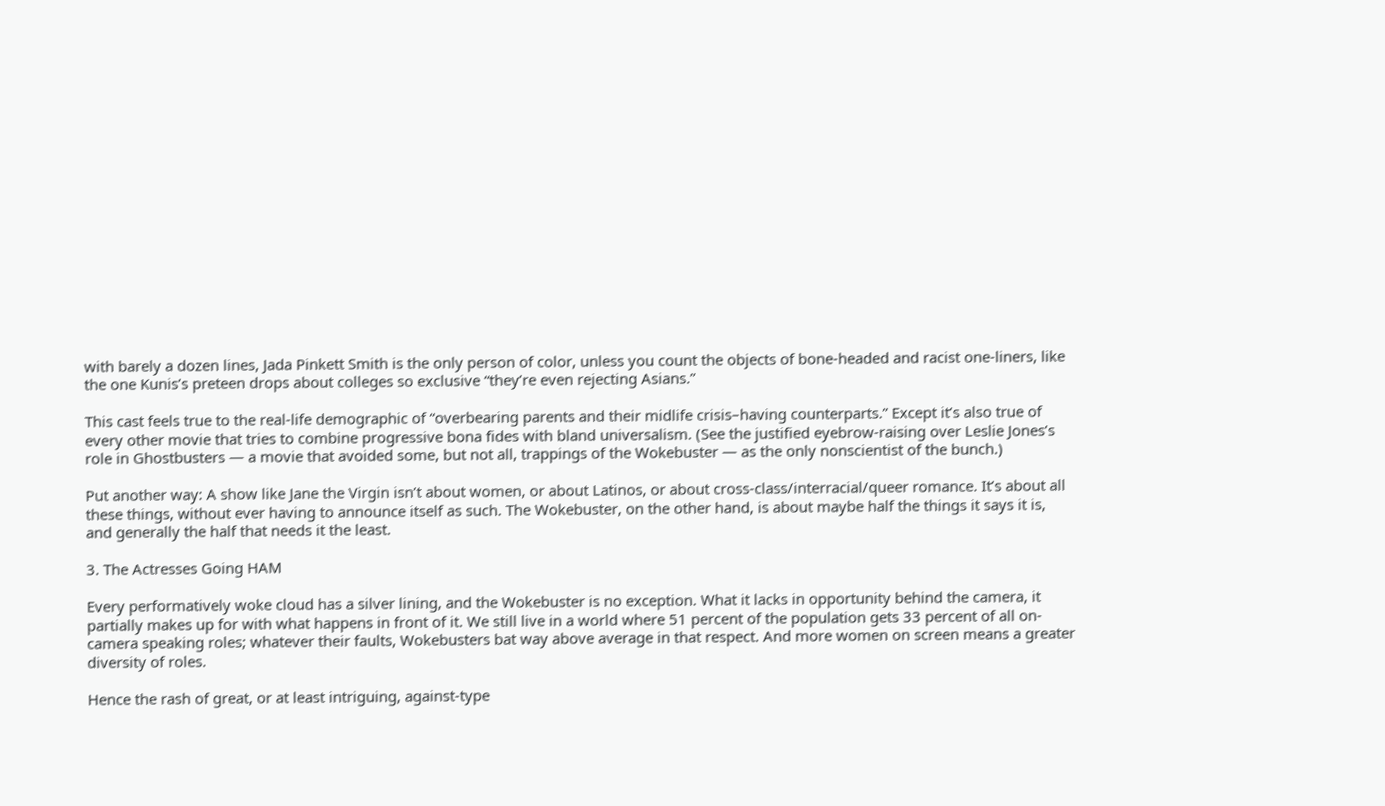with barely a dozen lines, Jada Pinkett Smith is the only person of color, unless you count the objects of bone-headed and racist one-liners, like the one Kunis’s preteen drops about colleges so exclusive “they’re even rejecting Asians.”

This cast feels true to the real-life demographic of “overbearing parents and their midlife crisis–having counterparts.” Except it’s also true of every other movie that tries to combine progressive bona fides with bland universalism. (See the justified eyebrow-raising over Leslie Jones’s role in Ghostbusters — a movie that avoided some, but not all, trappings of the Wokebuster — as the only nonscientist of the bunch.)

Put another way: A show like Jane the Virgin isn’t about women, or about Latinos, or about cross-class/interracial/queer romance. It’s about all these things, without ever having to announce itself as such. The Wokebuster, on the other hand, is about maybe half the things it says it is, and generally the half that needs it the least.

3. The Actresses Going HAM

Every performatively woke cloud has a silver lining, and the Wokebuster is no exception. What it lacks in opportunity behind the camera, it partially makes up for with what happens in front of it. We still live in a world where 51 percent of the population gets 33 percent of all on-camera speaking roles; whatever their faults, Wokebusters bat way above average in that respect. And more women on screen means a greater diversity of roles.

Hence the rash of great, or at least intriguing, against-type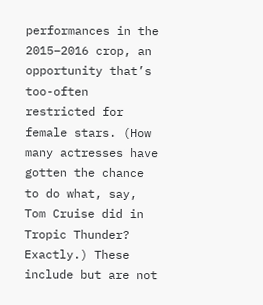performances in the 2015–2016 crop, an opportunity that’s too-often restricted for female stars. (How many actresses have gotten the chance to do what, say, Tom Cruise did in Tropic Thunder? Exactly.) These include but are not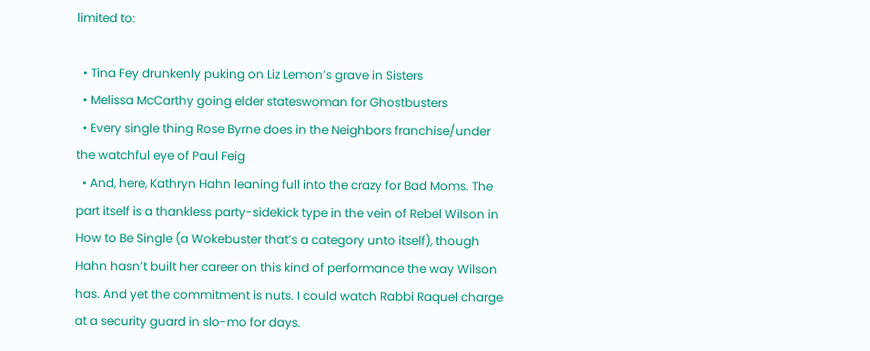limited to:

  • Tina Fey drunkenly puking on Liz Lemon’s grave in Sisters
  • Melissa McCarthy going elder stateswoman for Ghostbusters
  • Every single thing Rose Byrne does in the Neighbors franchise/under the watchful eye of Paul Feig
  • And, here, Kathryn Hahn leaning full into the crazy for Bad Moms. The part itself is a thankless party-sidekick type in the vein of Rebel Wilson in How to Be Single (a Wokebuster that’s a category unto itself), though Hahn hasn’t built her career on this kind of performance the way Wilson has. And yet the commitment is nuts. I could watch Rabbi Raquel charge at a security guard in slo-mo for days.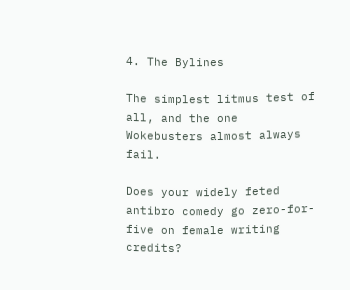4. The Bylines

The simplest litmus test of all, and the one Wokebusters almost always fail.

Does your widely feted antibro comedy go zero-for-five on female writing credits?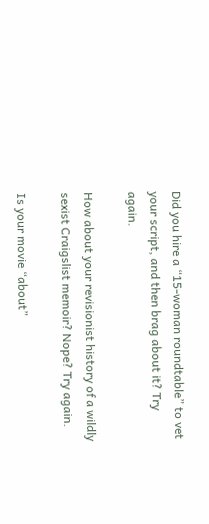Did you hire a “15-woman roundtable” to vet your script, and then brag about it? Try again.

How about your revisionist history of a wildly sexist Craigslist memoir? Nope? Try again.

Is your movie “about”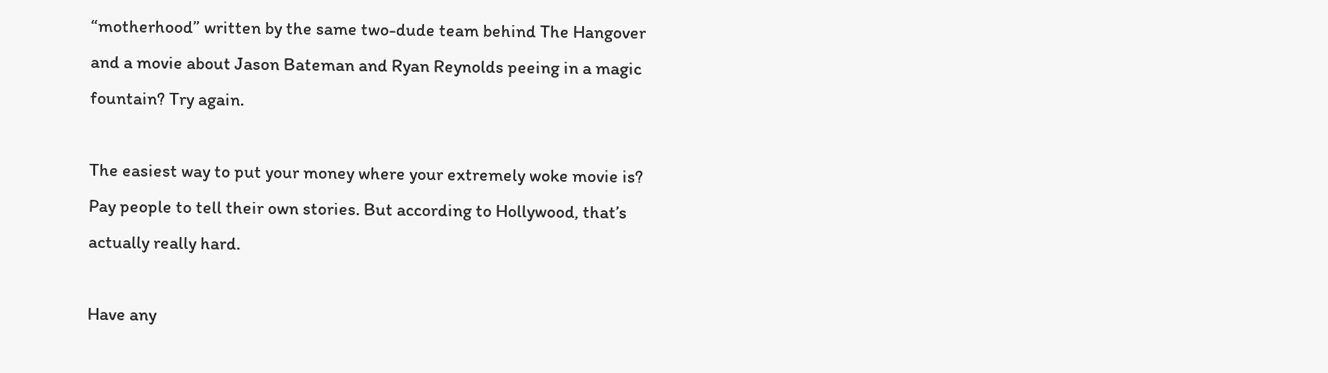“motherhood” written by the same two-dude team behind The Hangover and a movie about Jason Bateman and Ryan Reynolds peeing in a magic fountain? Try again.

The easiest way to put your money where your extremely woke movie is? Pay people to tell their own stories. But according to Hollywood, that’s actually really hard.

Have any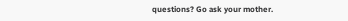questions? Go ask your mother.